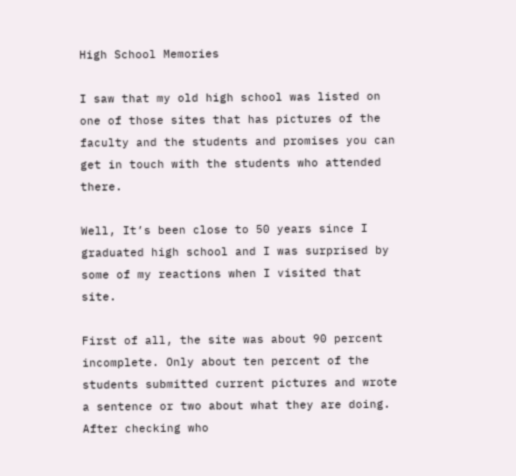High School Memories

I saw that my old high school was listed on one of those sites that has pictures of the faculty and the students and promises you can get in touch with the students who attended there.

Well, It’s been close to 50 years since I graduated high school and I was surprised by some of my reactions when I visited that site.

First of all, the site was about 90 percent incomplete. Only about ten percent of the students submitted current pictures and wrote a sentence or two about what they are doing. After checking who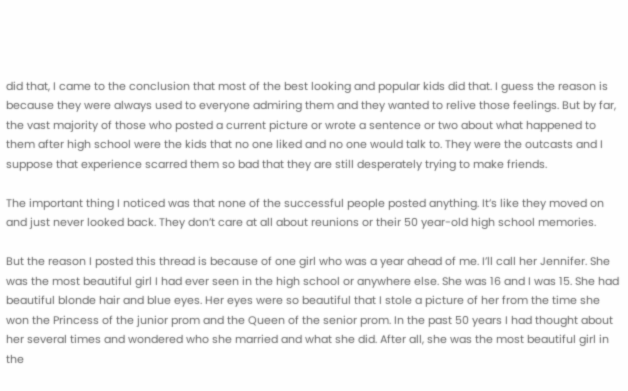did that, I came to the conclusion that most of the best looking and popular kids did that. I guess the reason is because they were always used to everyone admiring them and they wanted to relive those feelings. But by far, the vast majority of those who posted a current picture or wrote a sentence or two about what happened to them after high school were the kids that no one liked and no one would talk to. They were the outcasts and I suppose that experience scarred them so bad that they are still desperately trying to make friends.

The important thing I noticed was that none of the successful people posted anything. It’s like they moved on and just never looked back. They don’t care at all about reunions or their 50 year-old high school memories.

But the reason I posted this thread is because of one girl who was a year ahead of me. I’ll call her Jennifer. She was the most beautiful girl I had ever seen in the high school or anywhere else. She was 16 and I was 15. She had beautiful blonde hair and blue eyes. Her eyes were so beautiful that I stole a picture of her from the time she won the Princess of the junior prom and the Queen of the senior prom. In the past 50 years I had thought about her several times and wondered who she married and what she did. After all, she was the most beautiful girl in the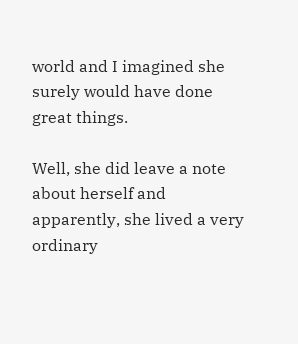world and I imagined she surely would have done great things.

Well, she did leave a note about herself and apparently, she lived a very ordinary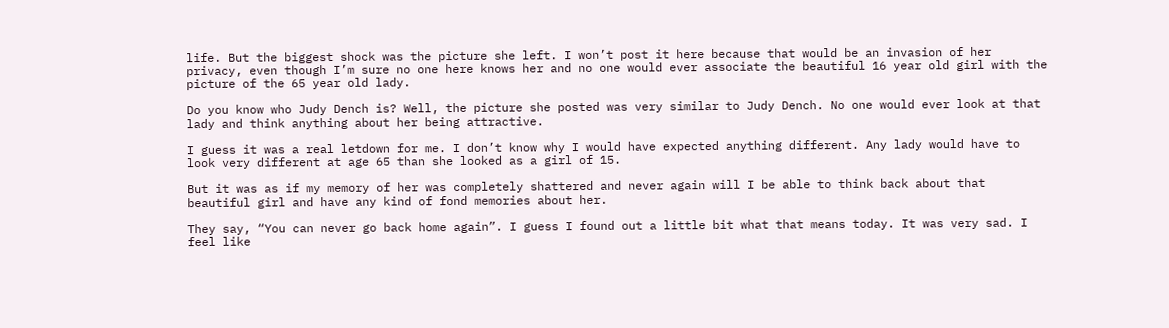life. But the biggest shock was the picture she left. I won’t post it here because that would be an invasion of her privacy, even though I’m sure no one here knows her and no one would ever associate the beautiful 16 year old girl with the picture of the 65 year old lady.

Do you know who Judy Dench is? Well, the picture she posted was very similar to Judy Dench. No one would ever look at that lady and think anything about her being attractive.

I guess it was a real letdown for me. I don’t know why I would have expected anything different. Any lady would have to look very different at age 65 than she looked as a girl of 15.

But it was as if my memory of her was completely shattered and never again will I be able to think back about that beautiful girl and have any kind of fond memories about her.

They say, “You can never go back home again”. I guess I found out a little bit what that means today. It was very sad. I feel like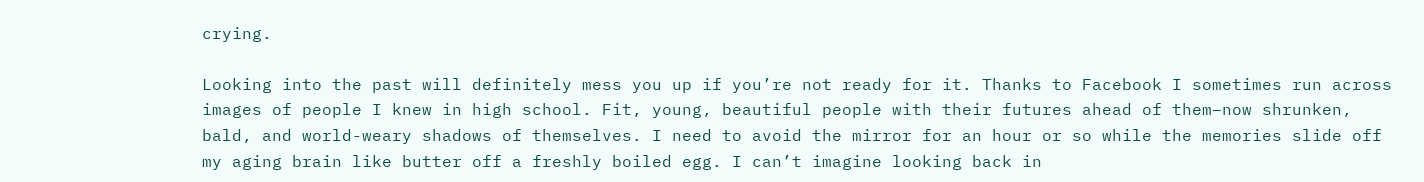crying.

Looking into the past will definitely mess you up if you’re not ready for it. Thanks to Facebook I sometimes run across images of people I knew in high school. Fit, young, beautiful people with their futures ahead of them–now shrunken, bald, and world-weary shadows of themselves. I need to avoid the mirror for an hour or so while the memories slide off my aging brain like butter off a freshly boiled egg. I can’t imagine looking back in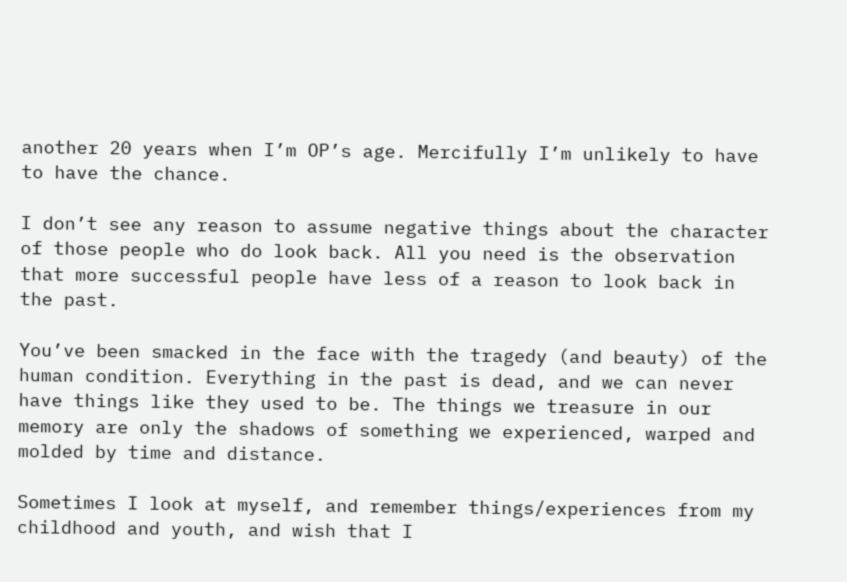another 20 years when I’m OP’s age. Mercifully I’m unlikely to have to have the chance.

I don’t see any reason to assume negative things about the character of those people who do look back. All you need is the observation that more successful people have less of a reason to look back in the past.

You’ve been smacked in the face with the tragedy (and beauty) of the human condition. Everything in the past is dead, and we can never have things like they used to be. The things we treasure in our memory are only the shadows of something we experienced, warped and molded by time and distance.

Sometimes I look at myself, and remember things/experiences from my childhood and youth, and wish that I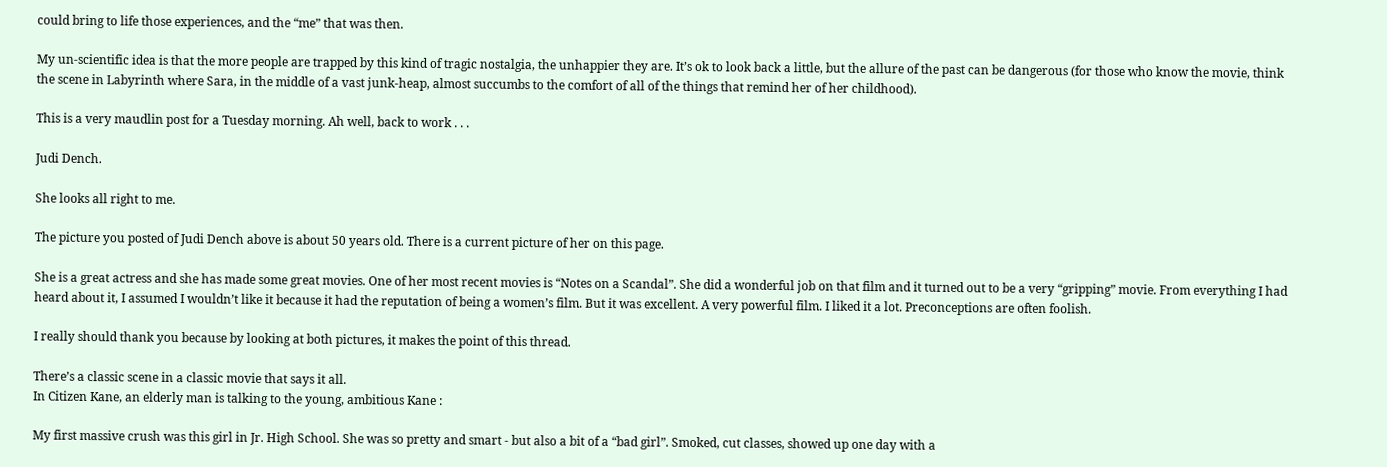could bring to life those experiences, and the “me” that was then.

My un-scientific idea is that the more people are trapped by this kind of tragic nostalgia, the unhappier they are. It’s ok to look back a little, but the allure of the past can be dangerous (for those who know the movie, think the scene in Labyrinth where Sara, in the middle of a vast junk-heap, almost succumbs to the comfort of all of the things that remind her of her childhood).

This is a very maudlin post for a Tuesday morning. Ah well, back to work . . .

Judi Dench.

She looks all right to me.

The picture you posted of Judi Dench above is about 50 years old. There is a current picture of her on this page.

She is a great actress and she has made some great movies. One of her most recent movies is “Notes on a Scandal”. She did a wonderful job on that film and it turned out to be a very “gripping” movie. From everything I had heard about it, I assumed I wouldn’t like it because it had the reputation of being a women’s film. But it was excellent. A very powerful film. I liked it a lot. Preconceptions are often foolish.

I really should thank you because by looking at both pictures, it makes the point of this thread.

There’s a classic scene in a classic movie that says it all.
In Citizen Kane, an elderly man is talking to the young, ambitious Kane :

My first massive crush was this girl in Jr. High School. She was so pretty and smart - but also a bit of a “bad girl”. Smoked, cut classes, showed up one day with a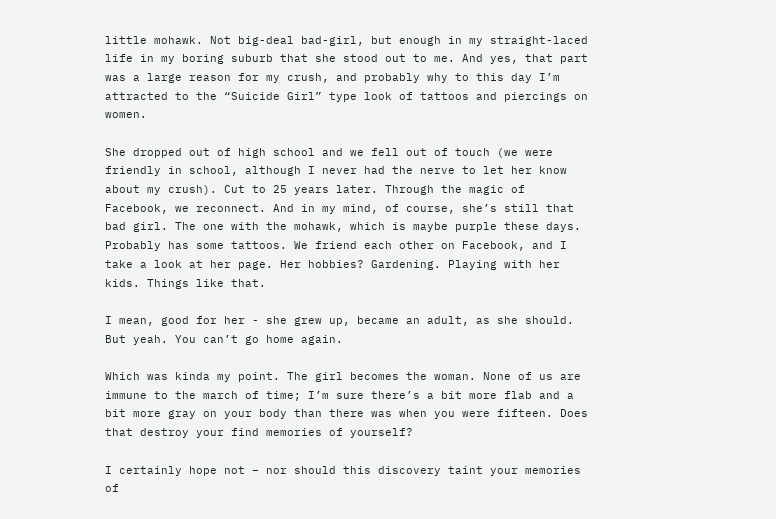little mohawk. Not big-deal bad-girl, but enough in my straight-laced life in my boring suburb that she stood out to me. And yes, that part was a large reason for my crush, and probably why to this day I’m attracted to the “Suicide Girl” type look of tattoos and piercings on women.

She dropped out of high school and we fell out of touch (we were friendly in school, although I never had the nerve to let her know about my crush). Cut to 25 years later. Through the magic of Facebook, we reconnect. And in my mind, of course, she’s still that bad girl. The one with the mohawk, which is maybe purple these days. Probably has some tattoos. We friend each other on Facebook, and I take a look at her page. Her hobbies? Gardening. Playing with her kids. Things like that.

I mean, good for her - she grew up, became an adult, as she should. But yeah. You can’t go home again.

Which was kinda my point. The girl becomes the woman. None of us are immune to the march of time; I’m sure there’s a bit more flab and a bit more gray on your body than there was when you were fifteen. Does that destroy your find memories of yourself?

I certainly hope not – nor should this discovery taint your memories of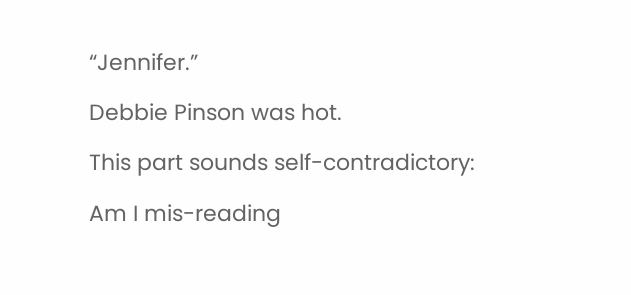“Jennifer.”

Debbie Pinson was hot.

This part sounds self-contradictory:

Am I mis-reading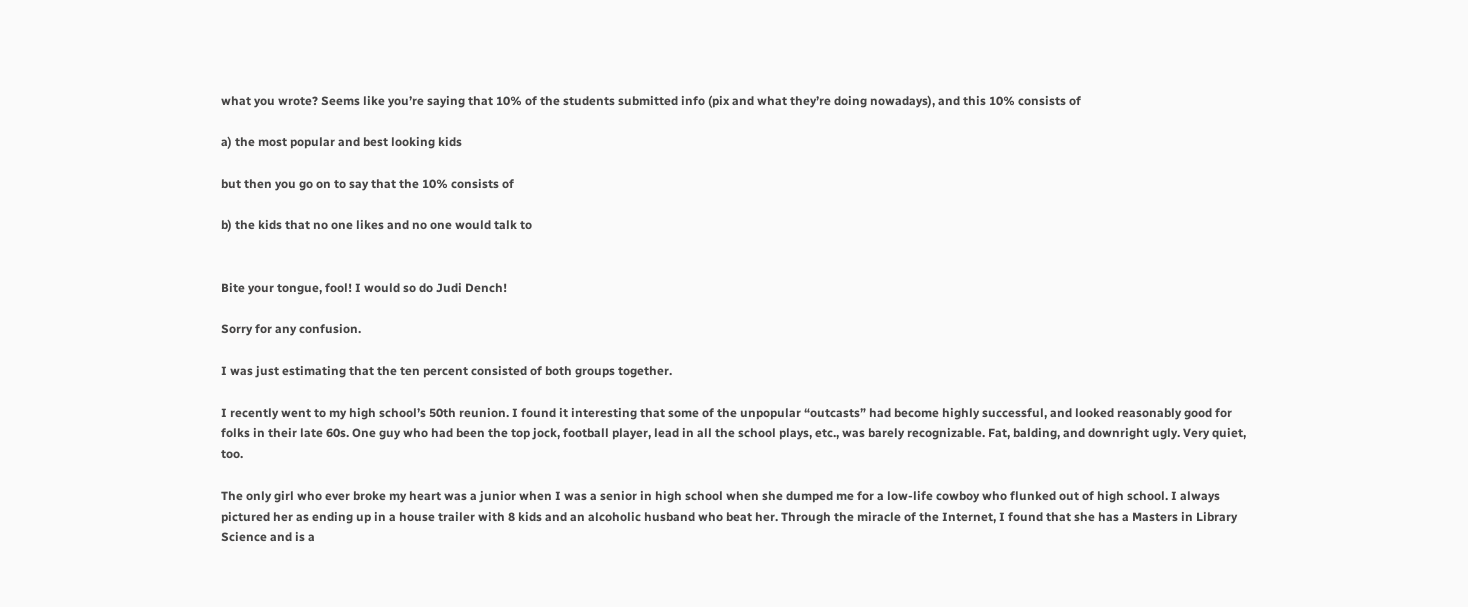what you wrote? Seems like you’re saying that 10% of the students submitted info (pix and what they’re doing nowadays), and this 10% consists of

a) the most popular and best looking kids

but then you go on to say that the 10% consists of

b) the kids that no one likes and no one would talk to


Bite your tongue, fool! I would so do Judi Dench!

Sorry for any confusion.

I was just estimating that the ten percent consisted of both groups together.

I recently went to my high school’s 50th reunion. I found it interesting that some of the unpopular “outcasts” had become highly successful, and looked reasonably good for folks in their late 60s. One guy who had been the top jock, football player, lead in all the school plays, etc., was barely recognizable. Fat, balding, and downright ugly. Very quiet, too.

The only girl who ever broke my heart was a junior when I was a senior in high school when she dumped me for a low-life cowboy who flunked out of high school. I always pictured her as ending up in a house trailer with 8 kids and an alcoholic husband who beat her. Through the miracle of the Internet, I found that she has a Masters in Library Science and is a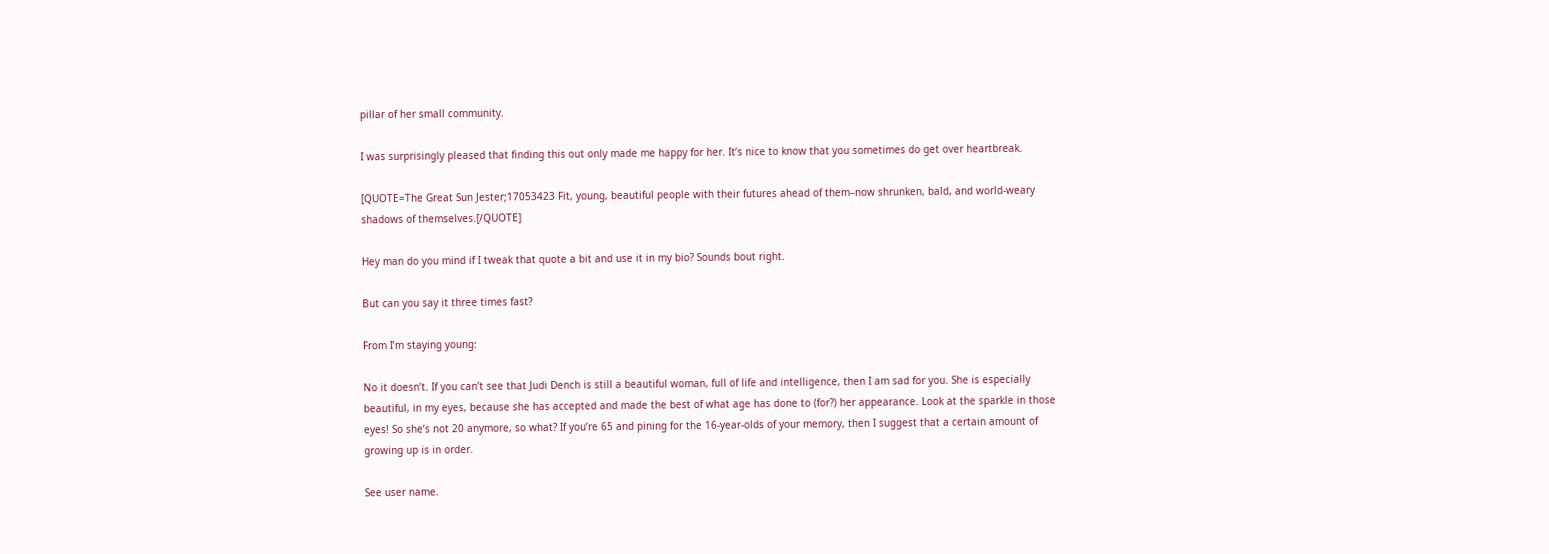pillar of her small community.

I was surprisingly pleased that finding this out only made me happy for her. It’s nice to know that you sometimes do get over heartbreak.

[QUOTE=The Great Sun Jester;17053423 Fit, young, beautiful people with their futures ahead of them–now shrunken, bald, and world-weary shadows of themselves.[/QUOTE]

Hey man do you mind if I tweak that quote a bit and use it in my bio? Sounds bout right.

But can you say it three times fast?

From I’m staying young:

No it doesn’t. If you can’t see that Judi Dench is still a beautiful woman, full of life and intelligence, then I am sad for you. She is especially beautiful, in my eyes, because she has accepted and made the best of what age has done to (for?) her appearance. Look at the sparkle in those eyes! So she’s not 20 anymore, so what? If you’re 65 and pining for the 16-year-olds of your memory, then I suggest that a certain amount of growing up is in order.

See user name.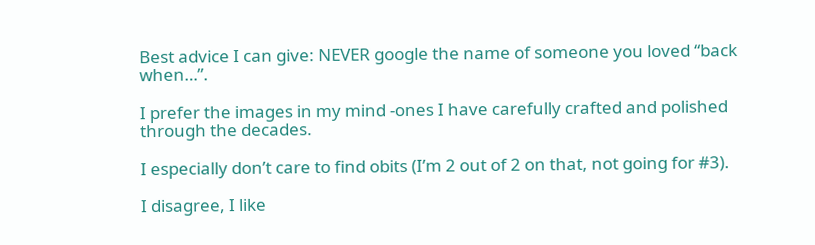Best advice I can give: NEVER google the name of someone you loved “back when…”.

I prefer the images in my mind -ones I have carefully crafted and polished through the decades.

I especially don’t care to find obits (I’m 2 out of 2 on that, not going for #3).

I disagree, I like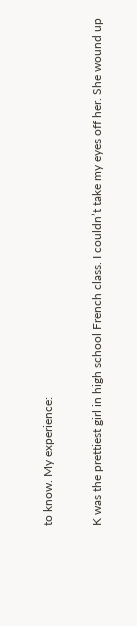to know. My experience:

K was the prettiest girl in high school French class. I couldn’t take my eyes off her. She wound up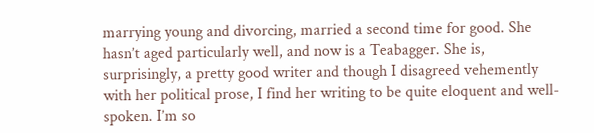marrying young and divorcing, married a second time for good. She hasn’t aged particularly well, and now is a Teabagger. She is, surprisingly, a pretty good writer and though I disagreed vehemently with her political prose, I find her writing to be quite eloquent and well-spoken. I’m so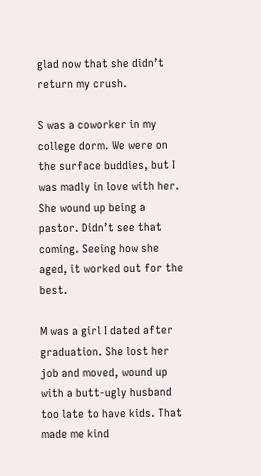glad now that she didn’t return my crush.

S was a coworker in my college dorm. We were on the surface buddies, but I was madly in love with her. She wound up being a pastor. Didn’t see that coming. Seeing how she aged, it worked out for the best.

M was a girl I dated after graduation. She lost her job and moved, wound up with a butt-ugly husband too late to have kids. That made me kind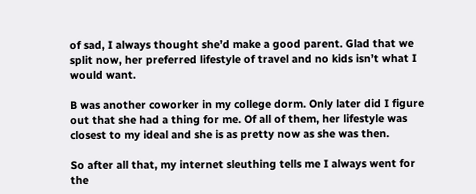of sad, I always thought she’d make a good parent. Glad that we split now, her preferred lifestyle of travel and no kids isn’t what I would want.

B was another coworker in my college dorm. Only later did I figure out that she had a thing for me. Of all of them, her lifestyle was closest to my ideal and she is as pretty now as she was then.

So after all that, my internet sleuthing tells me I always went for the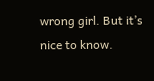wrong girl. But it’s nice to know.